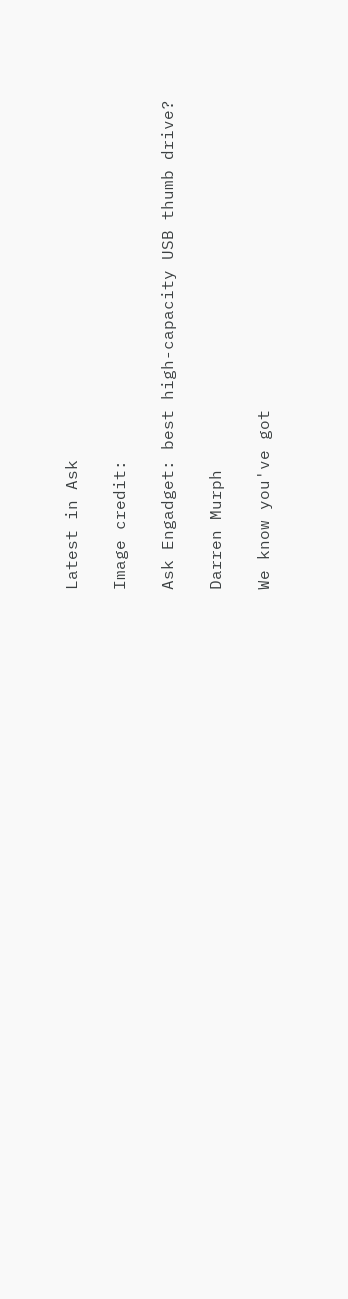Latest in Ask

Image credit:

Ask Engadget: best high-capacity USB thumb drive?

Darren Murph

We know you've got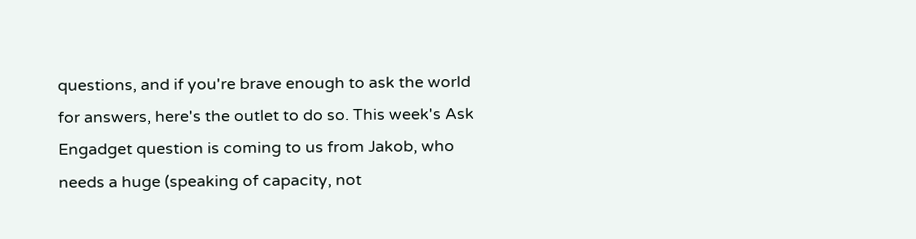questions, and if you're brave enough to ask the world for answers, here's the outlet to do so. This week's Ask Engadget question is coming to us from Jakob, who needs a huge (speaking of capacity, not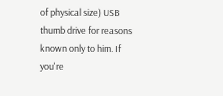of physical size) USB thumb drive for reasons known only to him. If you're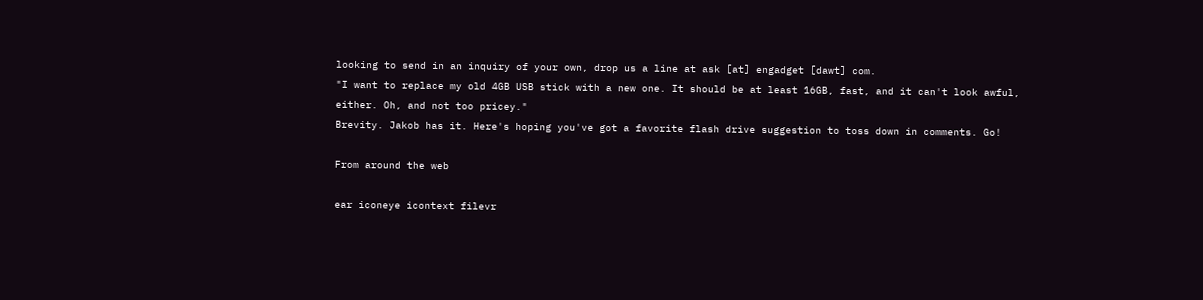looking to send in an inquiry of your own, drop us a line at ask [at] engadget [dawt] com.
"I want to replace my old 4GB USB stick with a new one. It should be at least 16GB, fast, and it can't look awful, either. Oh, and not too pricey."
Brevity. Jakob has it. Here's hoping you've got a favorite flash drive suggestion to toss down in comments. Go!

From around the web

ear iconeye icontext filevr